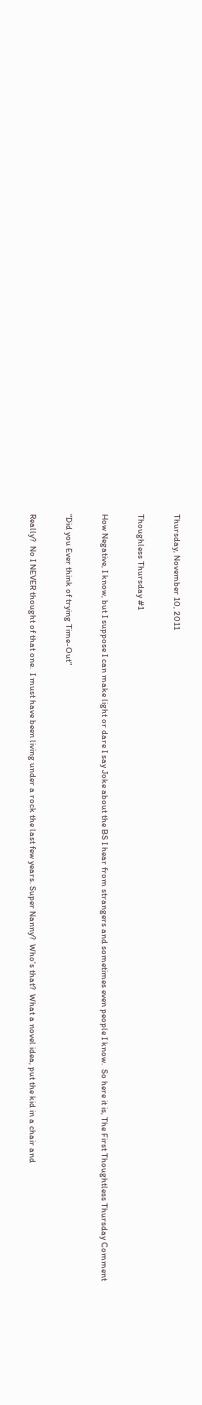Thursday, November 10, 2011

Thoughless Thursday #1

How Negative, I know, but I suppose I can make light or dare I say Joke about the BS I hear from strangers and sometimes even people I know.  So here it is, The First Thoughtless Thursday Comment

"Did you Ever think of trying Time-Out"

Really?  No I NEVER thought of that one.  I must have been living under a rock the last few years. Super Nanny?  Who's that?  What a novel idea, put the kid in a chair and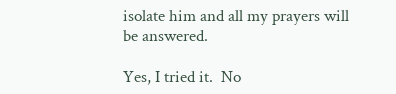isolate him and all my prayers will be answered.

Yes, I tried it.  No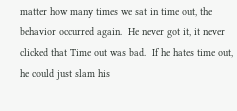matter how many times we sat in time out, the behavior occurred again.  He never got it, it never clicked that Time out was bad.  If he hates time out, he could just slam his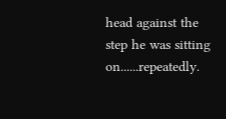head against the step he was sitting on......repeatedly.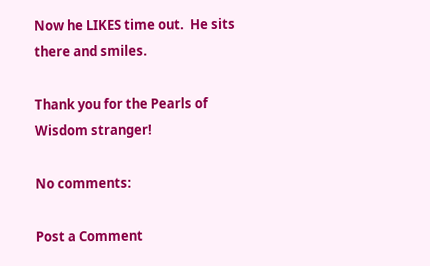Now he LIKES time out.  He sits there and smiles.

Thank you for the Pearls of Wisdom stranger!

No comments:

Post a Comment